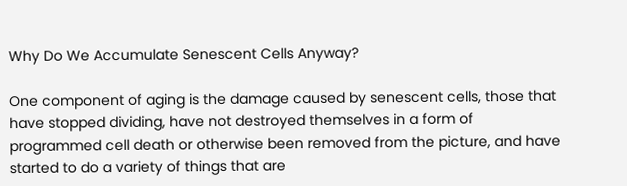Why Do We Accumulate Senescent Cells Anyway?

One component of aging is the damage caused by senescent cells, those that have stopped dividing, have not destroyed themselves in a form of programmed cell death or otherwise been removed from the picture, and have started to do a variety of things that are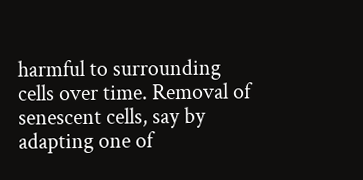harmful to surrounding cells over time. Removal of senescent cells, say by adapting one of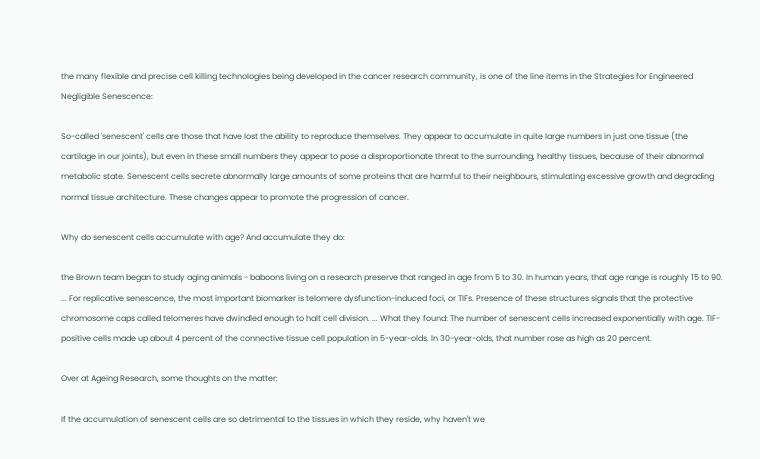the many flexible and precise cell killing technologies being developed in the cancer research community, is one of the line items in the Strategies for Engineered Negligible Senescence:

So-called 'senescent' cells are those that have lost the ability to reproduce themselves. They appear to accumulate in quite large numbers in just one tissue (the cartilage in our joints), but even in these small numbers they appear to pose a disproportionate threat to the surrounding, healthy tissues, because of their abnormal metabolic state. Senescent cells secrete abnormally large amounts of some proteins that are harmful to their neighbours, stimulating excessive growth and degrading normal tissue architecture. These changes appear to promote the progression of cancer.

Why do senescent cells accumulate with age? And accumulate they do:

the Brown team began to study aging animals - baboons living on a research preserve that ranged in age from 5 to 30. In human years, that age range is roughly 15 to 90. ... For replicative senescence, the most important biomarker is telomere dysfunction-induced foci, or TIFs. Presence of these structures signals that the protective chromosome caps called telomeres have dwindled enough to halt cell division. ... What they found: The number of senescent cells increased exponentially with age. TIF-positive cells made up about 4 percent of the connective tissue cell population in 5-year-olds. In 30-year-olds, that number rose as high as 20 percent.

Over at Ageing Research, some thoughts on the matter:

If the accumulation of senescent cells are so detrimental to the tissues in which they reside, why haven't we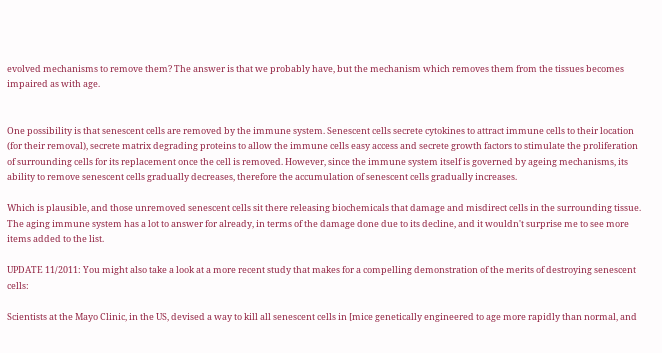evolved mechanisms to remove them? The answer is that we probably have, but the mechanism which removes them from the tissues becomes impaired as with age.


One possibility is that senescent cells are removed by the immune system. Senescent cells secrete cytokines to attract immune cells to their location (for their removal), secrete matrix degrading proteins to allow the immune cells easy access and secrete growth factors to stimulate the proliferation of surrounding cells for its replacement once the cell is removed. However, since the immune system itself is governed by ageing mechanisms, its ability to remove senescent cells gradually decreases, therefore the accumulation of senescent cells gradually increases.

Which is plausible, and those unremoved senescent cells sit there releasing biochemicals that damage and misdirect cells in the surrounding tissue. The aging immune system has a lot to answer for already, in terms of the damage done due to its decline, and it wouldn't surprise me to see more items added to the list.

UPDATE 11/2011: You might also take a look at a more recent study that makes for a compelling demonstration of the merits of destroying senescent cells:

Scientists at the Mayo Clinic, in the US, devised a way to kill all senescent cells in [mice genetically engineered to age more rapidly than normal, and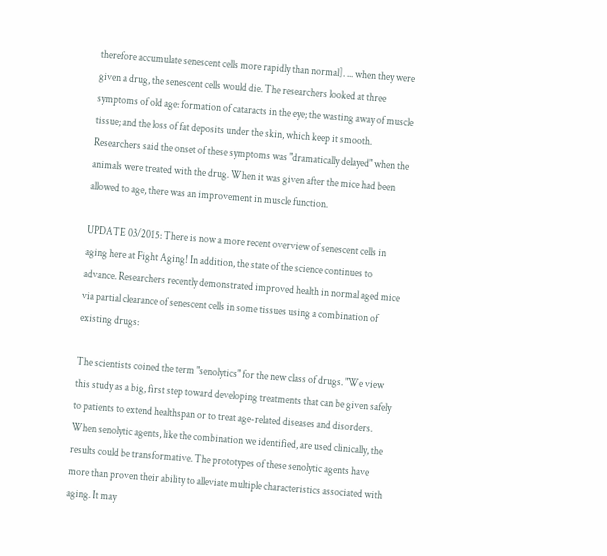therefore accumulate senescent cells more rapidly than normal]. ... when they were given a drug, the senescent cells would die. The researchers looked at three symptoms of old age: formation of cataracts in the eye; the wasting away of muscle tissue; and the loss of fat deposits under the skin, which keep it smooth. Researchers said the onset of these symptoms was "dramatically delayed" when the animals were treated with the drug. When it was given after the mice had been allowed to age, there was an improvement in muscle function.

UPDATE 03/2015: There is now a more recent overview of senescent cells in aging here at Fight Aging! In addition, the state of the science continues to advance. Researchers recently demonstrated improved health in normal aged mice via partial clearance of senescent cells in some tissues using a combination of existing drugs:

The scientists coined the term "senolytics" for the new class of drugs. "We view this study as a big, first step toward developing treatments that can be given safely to patients to extend healthspan or to treat age-related diseases and disorders. When senolytic agents, like the combination we identified, are used clinically, the results could be transformative. The prototypes of these senolytic agents have more than proven their ability to alleviate multiple characteristics associated with aging. It may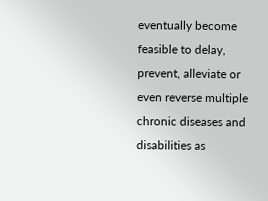eventually become feasible to delay, prevent, alleviate or even reverse multiple chronic diseases and disabilities as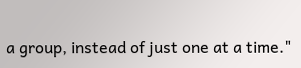a group, instead of just one at a time."